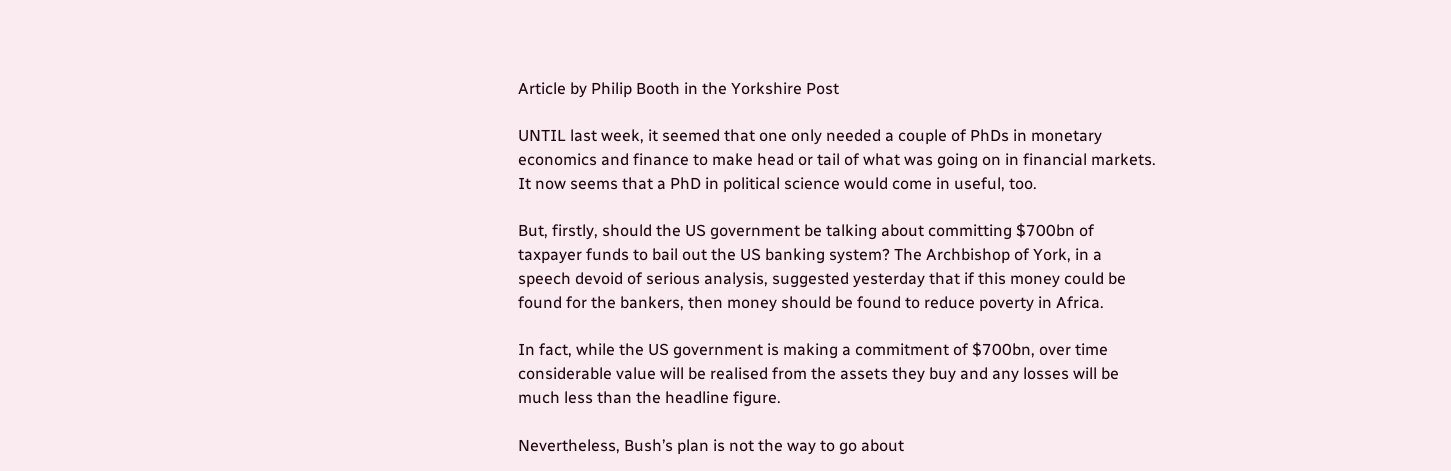Article by Philip Booth in the Yorkshire Post

UNTIL last week, it seemed that one only needed a couple of PhDs in monetary economics and finance to make head or tail of what was going on in financial markets. It now seems that a PhD in political science would come in useful, too.

But, firstly, should the US government be talking about committing $700bn of taxpayer funds to bail out the US banking system? The Archbishop of York, in a speech devoid of serious analysis, suggested yesterday that if this money could be found for the bankers, then money should be found to reduce poverty in Africa.

In fact, while the US government is making a commitment of $700bn, over time considerable value will be realised from the assets they buy and any losses will be much less than the headline figure.

Nevertheless, Bush’s plan is not the way to go about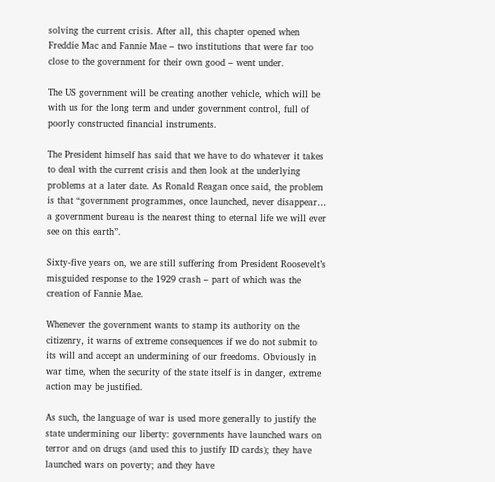solving the current crisis. After all, this chapter opened when Freddie Mac and Fannie Mae – two institutions that were far too close to the government for their own good – went under.

The US government will be creating another vehicle, which will be with us for the long term and under government control, full of poorly constructed financial instruments.

The President himself has said that we have to do whatever it takes to deal with the current crisis and then look at the underlying problems at a later date. As Ronald Reagan once said, the problem is that “government programmes, once launched, never disappear… a government bureau is the nearest thing to eternal life we will ever see on this earth”.

Sixty-five years on, we are still suffering from President Roosevelt’s misguided response to the 1929 crash – part of which was the creation of Fannie Mae.

Whenever the government wants to stamp its authority on the citizenry, it warns of extreme consequences if we do not submit to its will and accept an undermining of our freedoms. Obviously in war time, when the security of the state itself is in danger, extreme action may be justified.

As such, the language of war is used more generally to justify the state undermining our liberty: governments have launched wars on terror and on drugs (and used this to justify ID cards); they have launched wars on poverty; and they have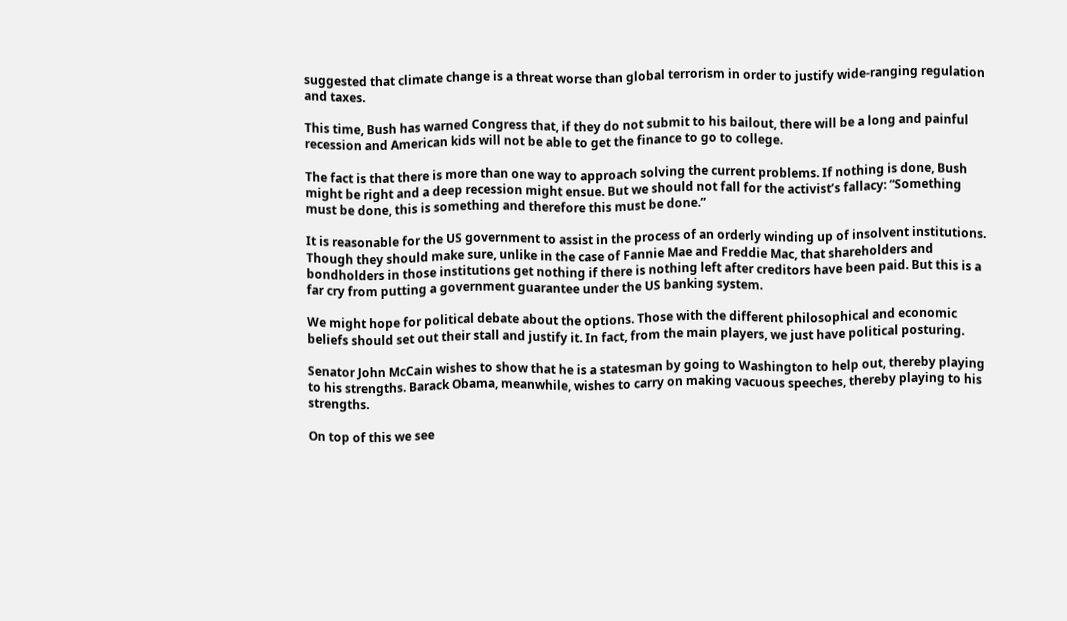suggested that climate change is a threat worse than global terrorism in order to justify wide-ranging regulation and taxes.

This time, Bush has warned Congress that, if they do not submit to his bailout, there will be a long and painful recession and American kids will not be able to get the finance to go to college.

The fact is that there is more than one way to approach solving the current problems. If nothing is done, Bush might be right and a deep recession might ensue. But we should not fall for the activist’s fallacy: “Something must be done, this is something and therefore this must be done.”

It is reasonable for the US government to assist in the process of an orderly winding up of insolvent institutions. Though they should make sure, unlike in the case of Fannie Mae and Freddie Mac, that shareholders and bondholders in those institutions get nothing if there is nothing left after creditors have been paid. But this is a far cry from putting a government guarantee under the US banking system.

We might hope for political debate about the options. Those with the different philosophical and economic beliefs should set out their stall and justify it. In fact, from the main players, we just have political posturing.

Senator John McCain wishes to show that he is a statesman by going to Washington to help out, thereby playing to his strengths. Barack Obama, meanwhile, wishes to carry on making vacuous speeches, thereby playing to his strengths.

On top of this we see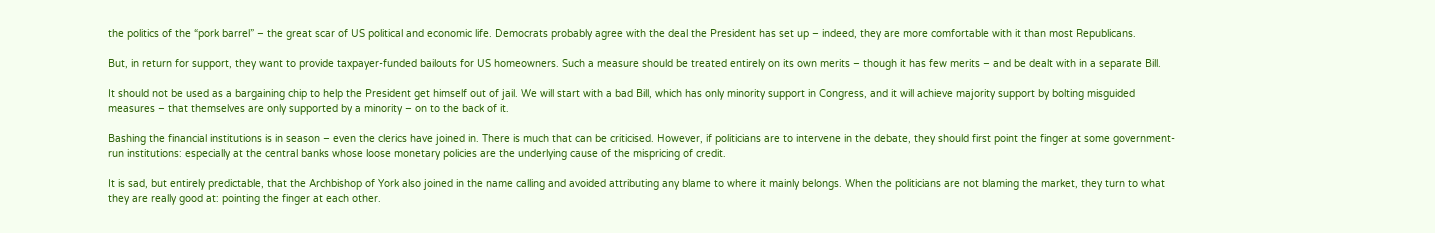the politics of the “pork barrel” – the great scar of US political and economic life. Democrats probably agree with the deal the President has set up – indeed, they are more comfortable with it than most Republicans.

But, in return for support, they want to provide taxpayer-funded bailouts for US homeowners. Such a measure should be treated entirely on its own merits – though it has few merits – and be dealt with in a separate Bill.

It should not be used as a bargaining chip to help the President get himself out of jail. We will start with a bad Bill, which has only minority support in Congress, and it will achieve majority support by bolting misguided measures – that themselves are only supported by a minority – on to the back of it.

Bashing the financial institutions is in season – even the clerics have joined in. There is much that can be criticised. However, if politicians are to intervene in the debate, they should first point the finger at some government-run institutions: especially at the central banks whose loose monetary policies are the underlying cause of the mispricing of credit.

It is sad, but entirely predictable, that the Archbishop of York also joined in the name calling and avoided attributing any blame to where it mainly belongs. When the politicians are not blaming the market, they turn to what they are really good at: pointing the finger at each other.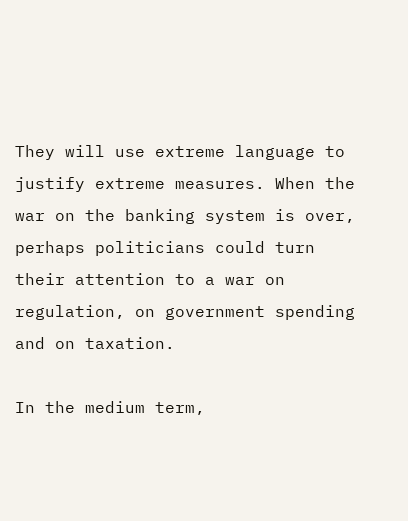They will use extreme language to justify extreme measures. When the war on the banking system is over, perhaps politicians could turn their attention to a war on regulation, on government spending and on taxation.

In the medium term,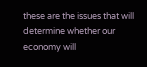these are the issues that will determine whether our economy will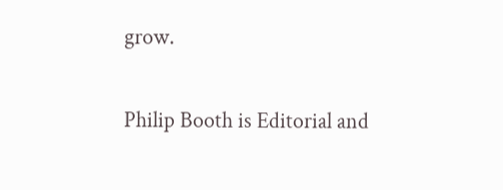grow.

Philip Booth is Editorial and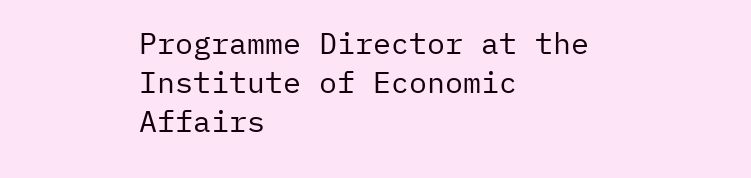Programme Director at the Institute of Economic Affairs